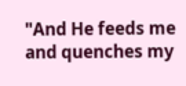"And He feeds me and quenches my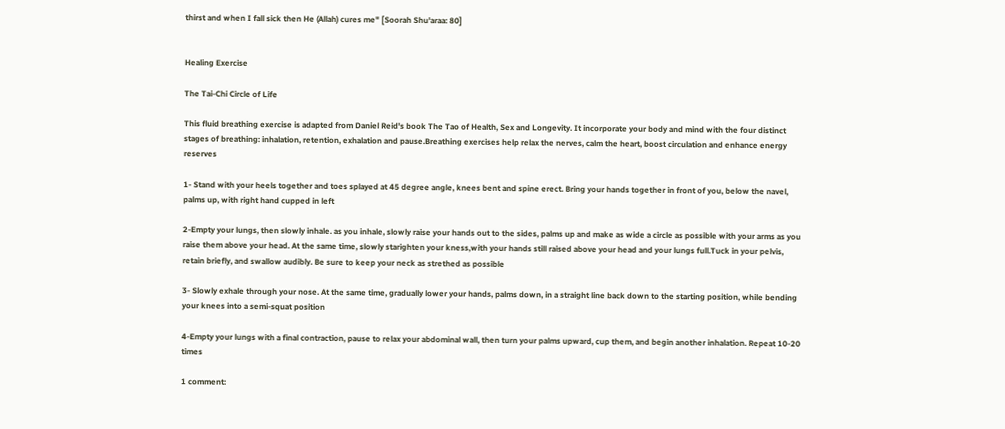thirst and when I fall sick then He (Allah) cures me" [Soorah Shu'araa: 80]


Healing Exercise

The Tai-Chi Circle of Life

This fluid breathing exercise is adapted from Daniel Reid's book The Tao of Health, Sex and Longevity. It incorporate your body and mind with the four distinct stages of breathing: inhalation, retention, exhalation and pause.Breathing exercises help relax the nerves, calm the heart, boost circulation and enhance energy reserves

1- Stand with your heels together and toes splayed at 45 degree angle, knees bent and spine erect. Bring your hands together in front of you, below the navel, palms up, with right hand cupped in left

2-Empty your lungs, then slowly inhale. as you inhale, slowly raise your hands out to the sides, palms up and make as wide a circle as possible with your arms as you raise them above your head. At the same time, slowly starighten your kness,with your hands still raised above your head and your lungs full.Tuck in your pelvis, retain briefly, and swallow audibly. Be sure to keep your neck as strethed as possible

3- Slowly exhale through your nose. At the same time, gradually lower your hands, palms down, in a straight line back down to the starting position, while bending your knees into a semi-squat position

4-Empty your lungs with a final contraction, pause to relax your abdominal wall, then turn your palms upward, cup them, and begin another inhalation. Repeat 10-20 times

1 comment: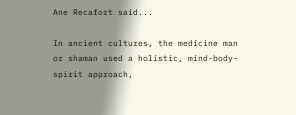Ane Recafort said...

In ancient cultures, the medicine man or shaman used a holistic, mind-body-spirit approach,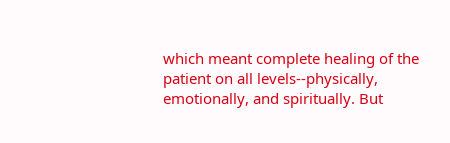which meant complete healing of the patient on all levels--physically, emotionally, and spiritually. But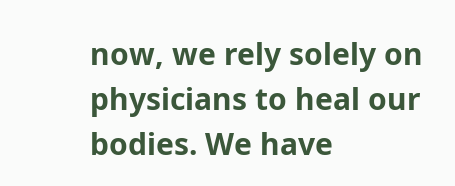now, we rely solely on physicians to heal our bodies. We have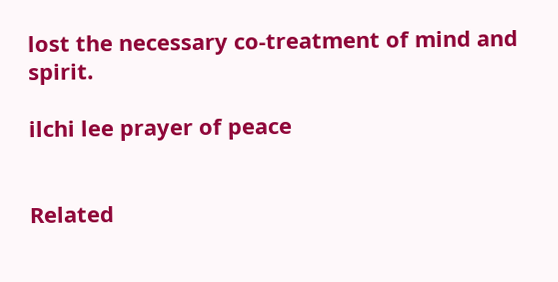lost the necessary co-treatment of mind and spirit.

ilchi lee prayer of peace


Related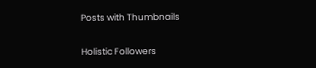Posts with Thumbnails

Holistic Followers